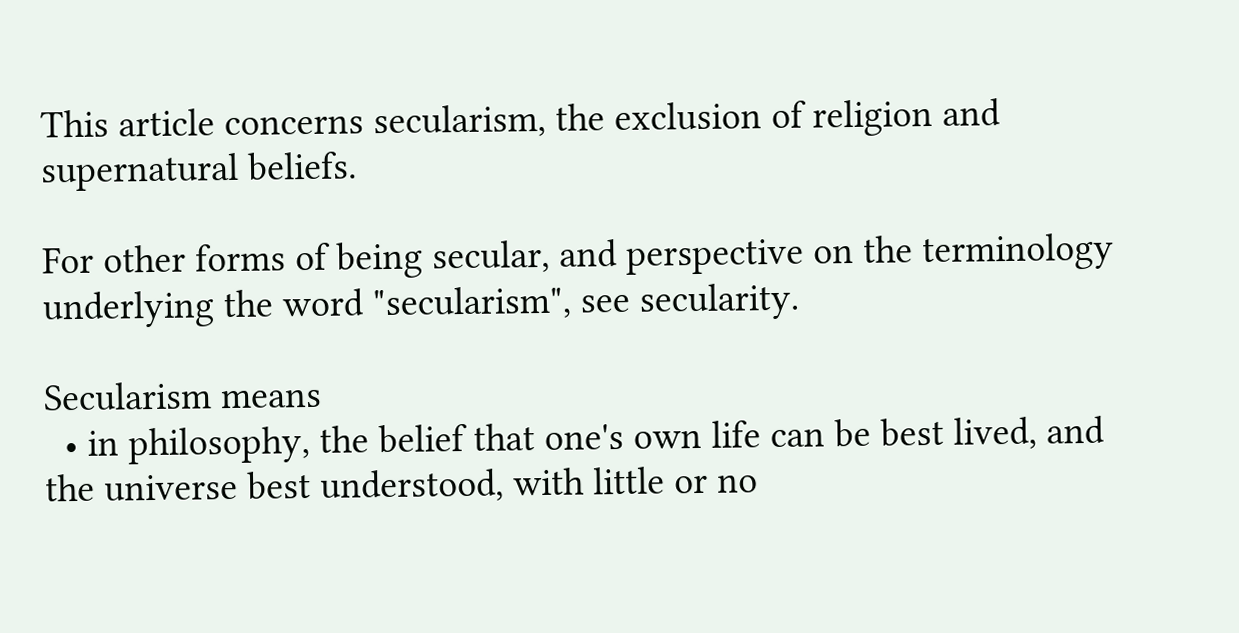This article concerns secularism, the exclusion of religion and supernatural beliefs.

For other forms of being secular, and perspective on the terminology underlying the word "secularism", see secularity.

Secularism means
  • in philosophy, the belief that one's own life can be best lived, and the universe best understood, with little or no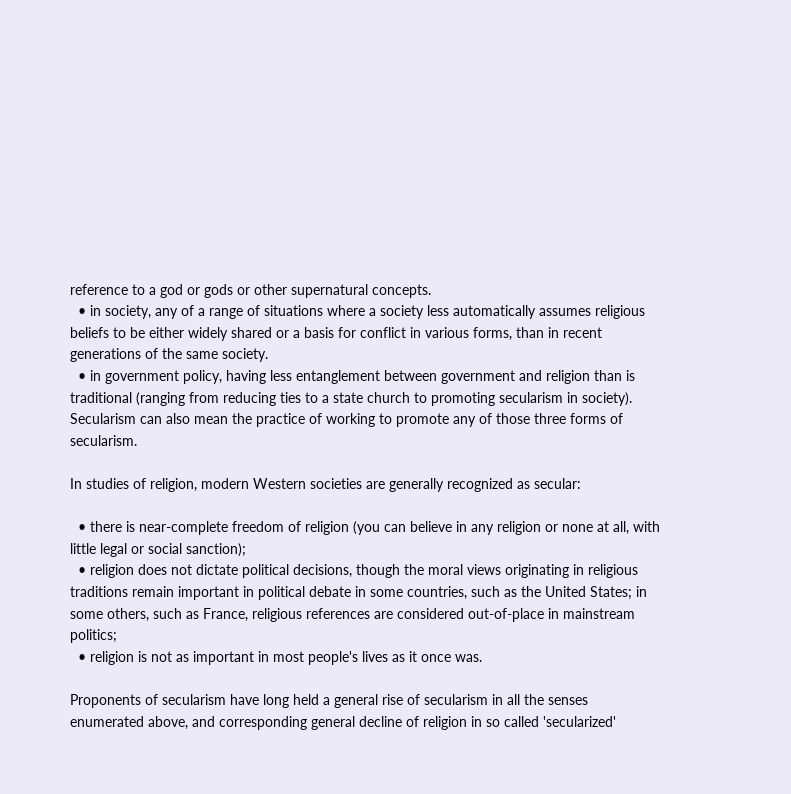reference to a god or gods or other supernatural concepts.
  • in society, any of a range of situations where a society less automatically assumes religious beliefs to be either widely shared or a basis for conflict in various forms, than in recent generations of the same society.
  • in government policy, having less entanglement between government and religion than is traditional (ranging from reducing ties to a state church to promoting secularism in society).
Secularism can also mean the practice of working to promote any of those three forms of secularism.

In studies of religion, modern Western societies are generally recognized as secular:

  • there is near-complete freedom of religion (you can believe in any religion or none at all, with little legal or social sanction);
  • religion does not dictate political decisions, though the moral views originating in religious traditions remain important in political debate in some countries, such as the United States; in some others, such as France, religious references are considered out-of-place in mainstream politics;
  • religion is not as important in most people's lives as it once was.

Proponents of secularism have long held a general rise of secularism in all the senses enumerated above, and corresponding general decline of religion in so called 'secularized'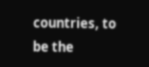countries, to be the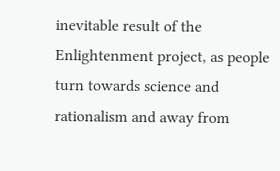inevitable result of the Enlightenment project, as people turn towards science and rationalism and away from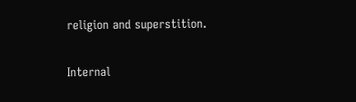religion and superstition.

Internal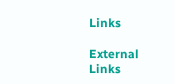Links

External Links